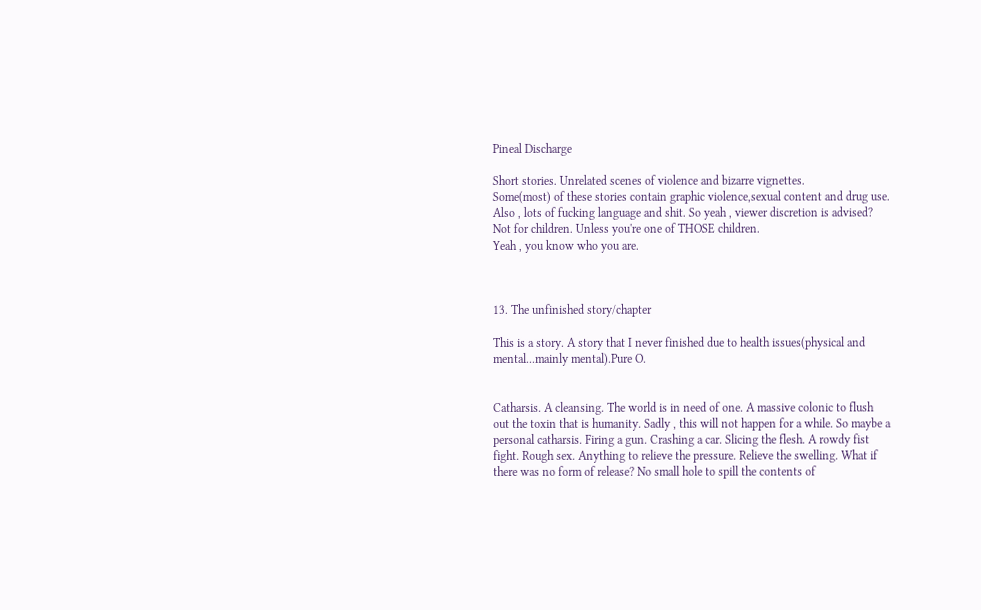Pineal Discharge

Short stories. Unrelated scenes of violence and bizarre vignettes.
Some(most) of these stories contain graphic violence,sexual content and drug use. Also , lots of fucking language and shit. So yeah , viewer discretion is advised? Not for children. Unless you're one of THOSE children.
Yeah , you know who you are.



13. The unfinished story/chapter

This is a story. A story that I never finished due to health issues(physical and mental...mainly mental).Pure O.


Catharsis. A cleansing. The world is in need of one. A massive colonic to flush out the toxin that is humanity. Sadly , this will not happen for a while. So maybe a personal catharsis. Firing a gun. Crashing a car. Slicing the flesh. A rowdy fist fight. Rough sex. Anything to relieve the pressure. Relieve the swelling. What if there was no form of release? No small hole to spill the contents of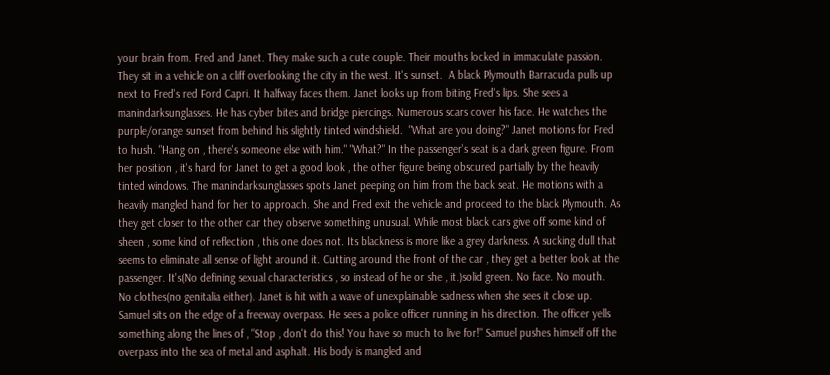your brain from. Fred and Janet. They make such a cute couple. Their mouths locked in immaculate passion. They sit in a vehicle on a cliff overlooking the city in the west. It's sunset.  A black Plymouth Barracuda pulls up next to Fred's red Ford Capri. It halfway faces them. Janet looks up from biting Fred's lips. She sees a manindarksunglasses. He has cyber bites and bridge piercings. Numerous scars cover his face. He watches the purple/orange sunset from behind his slightly tinted windshield.  "What are you doing?" Janet motions for Fred to hush. "Hang on , there's someone else with him." "What?" In the passenger's seat is a dark green figure. From her position , it's hard for Janet to get a good look , the other figure being obscured partially by the heavily tinted windows. The manindarksunglasses spots Janet peeping on him from the back seat. He motions with a heavily mangled hand for her to approach. She and Fred exit the vehicle and proceed to the black Plymouth. As they get closer to the other car they observe something unusual. While most black cars give off some kind of sheen , some kind of reflection , this one does not. Its blackness is more like a grey darkness. A sucking dull that seems to eliminate all sense of light around it. Cutting around the front of the car , they get a better look at the passenger. It's(No defining sexual characteristics , so instead of he or she , it.)solid green. No face. No mouth. No clothes(no genitalia either). Janet is hit with a wave of unexplainable sadness when she sees it close up. Samuel sits on the edge of a freeway overpass. He sees a police officer running in his direction. The officer yells something along the lines of , "Stop , don't do this! You have so much to live for!" Samuel pushes himself off the overpass into the sea of metal and asphalt. His body is mangled and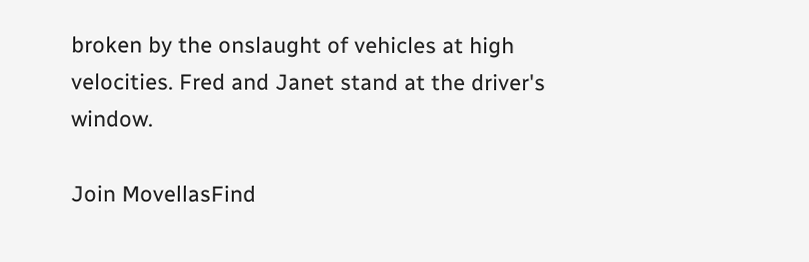broken by the onslaught of vehicles at high velocities. Fred and Janet stand at the driver's window.

Join MovellasFind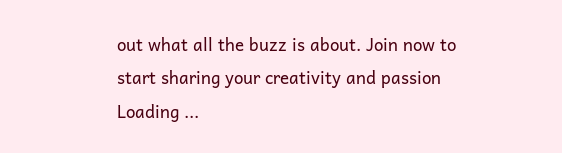out what all the buzz is about. Join now to start sharing your creativity and passion
Loading ...